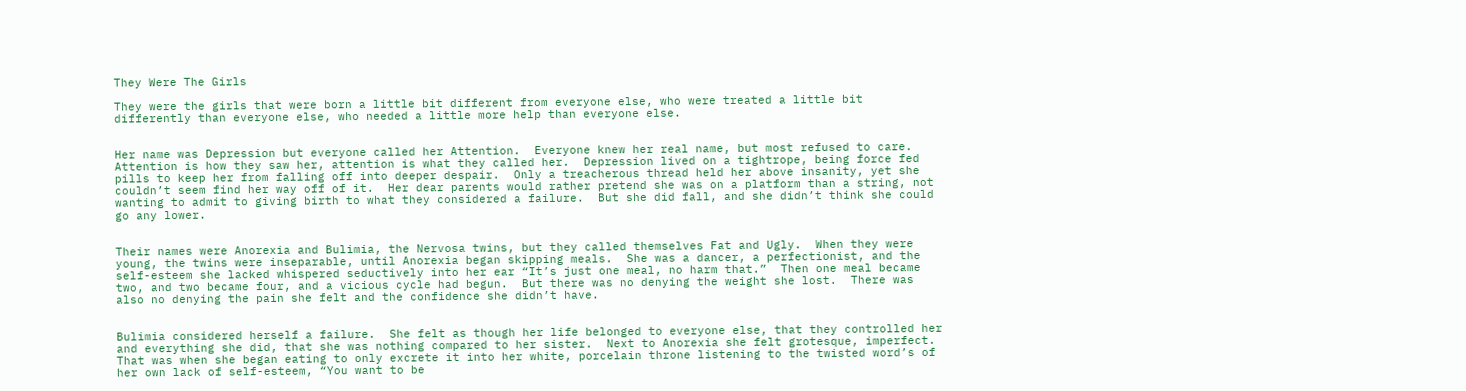They Were The Girls

They were the girls that were born a little bit different from everyone else, who were treated a little bit differently than everyone else, who needed a little more help than everyone else.


Her name was Depression but everyone called her Attention.  Everyone knew her real name, but most refused to care.  Attention is how they saw her, attention is what they called her.  Depression lived on a tightrope, being force fed pills to keep her from falling off into deeper despair.  Only a treacherous thread held her above insanity, yet she couldn’t seem find her way off of it.  Her dear parents would rather pretend she was on a platform than a string, not wanting to admit to giving birth to what they considered a failure.  But she did fall, and she didn’t think she could go any lower.


Their names were Anorexia and Bulimia, the Nervosa twins, but they called themselves Fat and Ugly.  When they were young, the twins were inseparable, until Anorexia began skipping meals.  She was a dancer, a perfectionist, and the self-esteem she lacked whispered seductively into her ear “It’s just one meal, no harm that.”  Then one meal became two, and two became four, and a vicious cycle had begun.  But there was no denying the weight she lost.  There was also no denying the pain she felt and the confidence she didn’t have.


Bulimia considered herself a failure.  She felt as though her life belonged to everyone else, that they controlled her and everything she did, that she was nothing compared to her sister.  Next to Anorexia she felt grotesque, imperfect.  That was when she began eating to only excrete it into her white, porcelain throne listening to the twisted word’s of her own lack of self-esteem, “You want to be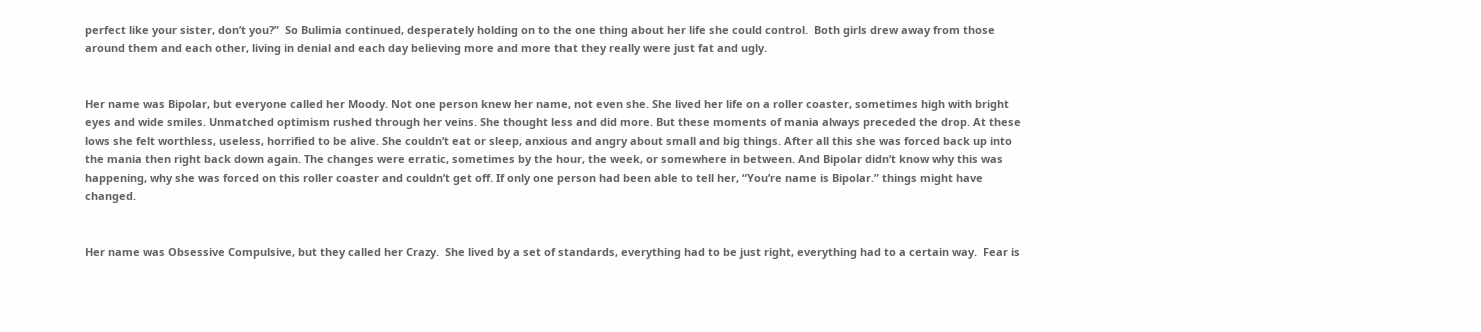perfect like your sister, don’t you?”  So Bulimia continued, desperately holding on to the one thing about her life she could control.  Both girls drew away from those around them and each other, living in denial and each day believing more and more that they really were just fat and ugly.


Her name was Bipolar, but everyone called her Moody. Not one person knew her name, not even she. She lived her life on a roller coaster, sometimes high with bright eyes and wide smiles. Unmatched optimism rushed through her veins. She thought less and did more. But these moments of mania always preceded the drop. At these lows she felt worthless, useless, horrified to be alive. She couldn’t eat or sleep, anxious and angry about small and big things. After all this she was forced back up into the mania then right back down again. The changes were erratic, sometimes by the hour, the week, or somewhere in between. And Bipolar didn’t know why this was happening, why she was forced on this roller coaster and couldn’t get off. If only one person had been able to tell her, “You’re name is Bipolar.” things might have changed.


Her name was Obsessive Compulsive, but they called her Crazy.  She lived by a set of standards, everything had to be just right, everything had to a certain way.  Fear is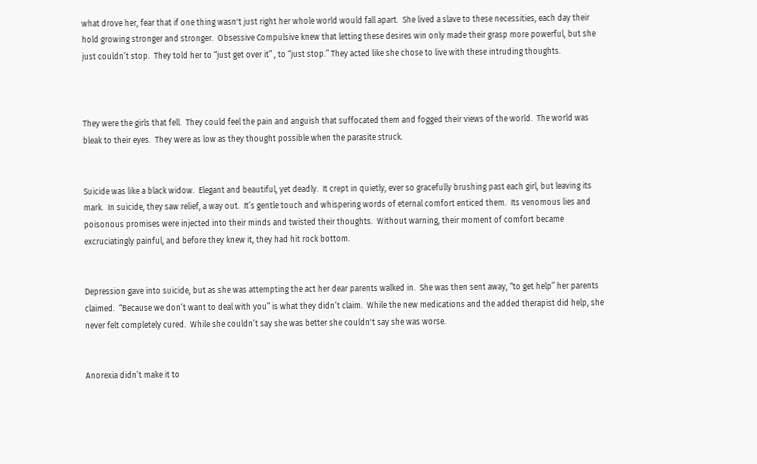what drove her, fear that if one thing wasn't just right her whole world would fall apart.  She lived a slave to these necessities, each day their hold growing stronger and stronger.  Obsessive Compulsive knew that letting these desires win only made their grasp more powerful, but she just couldn’t stop.  They told her to “just get over it” , to “just stop.” They acted like she chose to live with these intruding thoughts.



They were the girls that fell.  They could feel the pain and anguish that suffocated them and fogged their views of the world.  The world was bleak to their eyes.  They were as low as they thought possible when the parasite struck.


Suicide was like a black widow.  Elegant and beautiful, yet deadly.  It crept in quietly, ever so gracefully brushing past each girl, but leaving its mark.  In suicide, they saw relief, a way out.  It’s gentle touch and whispering words of eternal comfort enticed them.  Its venomous lies and poisonous promises were injected into their minds and twisted their thoughts.  Without warning, their moment of comfort became excruciatingly painful, and before they knew it, they had hit rock bottom.


Depression gave into suicide, but as she was attempting the act her dear parents walked in.  She was then sent away, “to get help” her parents claimed.  “Because we don’t want to deal with you” is what they didn’t claim.  While the new medications and the added therapist did help, she never felt completely cured.  While she couldn’t say she was better she couldn't say she was worse.


Anorexia didn’t make it to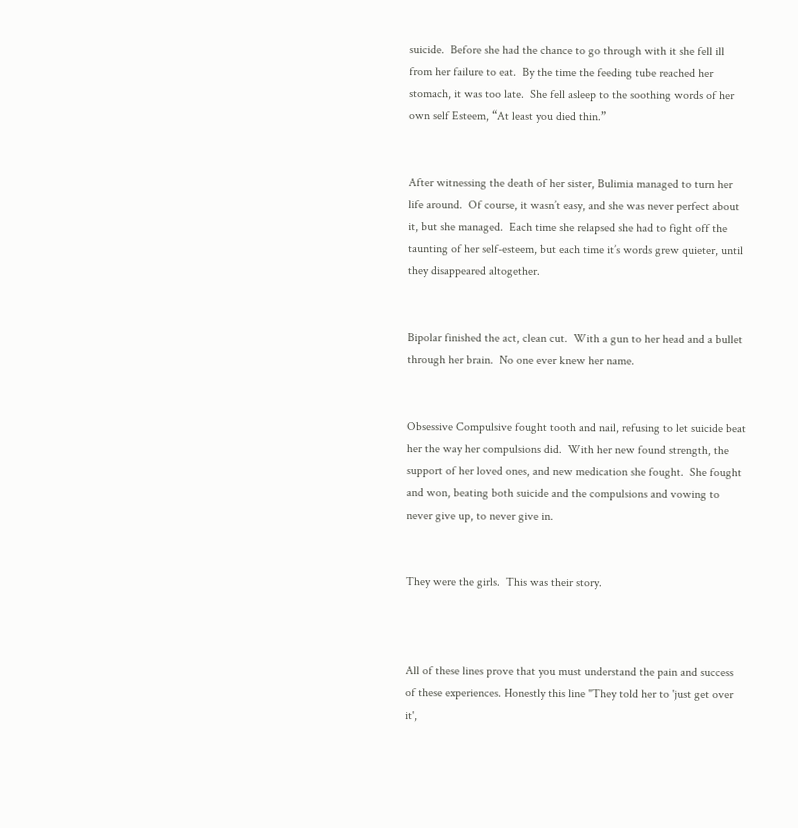suicide.  Before she had the chance to go through with it she fell ill from her failure to eat.  By the time the feeding tube reached her stomach, it was too late.  She fell asleep to the soothing words of her own self Esteem, “At least you died thin.”


After witnessing the death of her sister, Bulimia managed to turn her life around.  Of course, it wasn’t easy, and she was never perfect about it, but she managed.  Each time she relapsed she had to fight off the taunting of her self-esteem, but each time it’s words grew quieter, until they disappeared altogether.


Bipolar finished the act, clean cut.  With a gun to her head and a bullet through her brain.  No one ever knew her name.


Obsessive Compulsive fought tooth and nail, refusing to let suicide beat her the way her compulsions did.  With her new found strength, the support of her loved ones, and new medication she fought.  She fought and won, beating both suicide and the compulsions and vowing to never give up, to never give in.


They were the girls.  This was their story.



All of these lines prove that you must understand the pain and success of these experiences. Honestly this line "They told her to 'just get over it',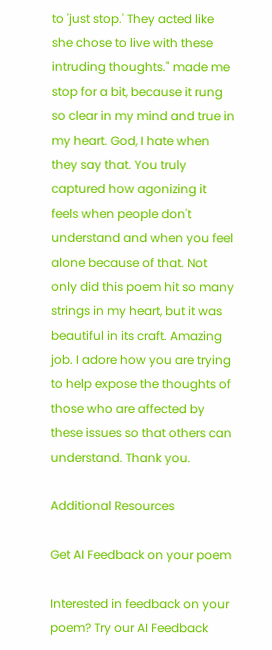to 'just stop.' They acted like she chose to live with these intruding thoughts." made me stop for a bit, because it rung so clear in my mind and true in my heart. God, I hate when they say that. You truly captured how agonizing it feels when people don't understand and when you feel alone because of that. Not only did this poem hit so many strings in my heart, but it was beautiful in its craft. Amazing job. I adore how you are trying to help expose the thoughts of those who are affected by these issues so that others can understand. Thank you.

Additional Resources

Get AI Feedback on your poem

Interested in feedback on your poem? Try our AI Feedback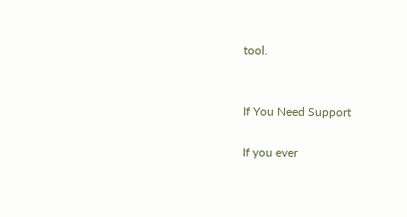tool.


If You Need Support

If you ever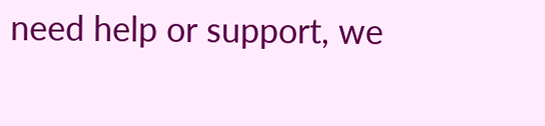need help or support, we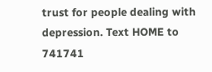trust for people dealing with depression. Text HOME to 741741